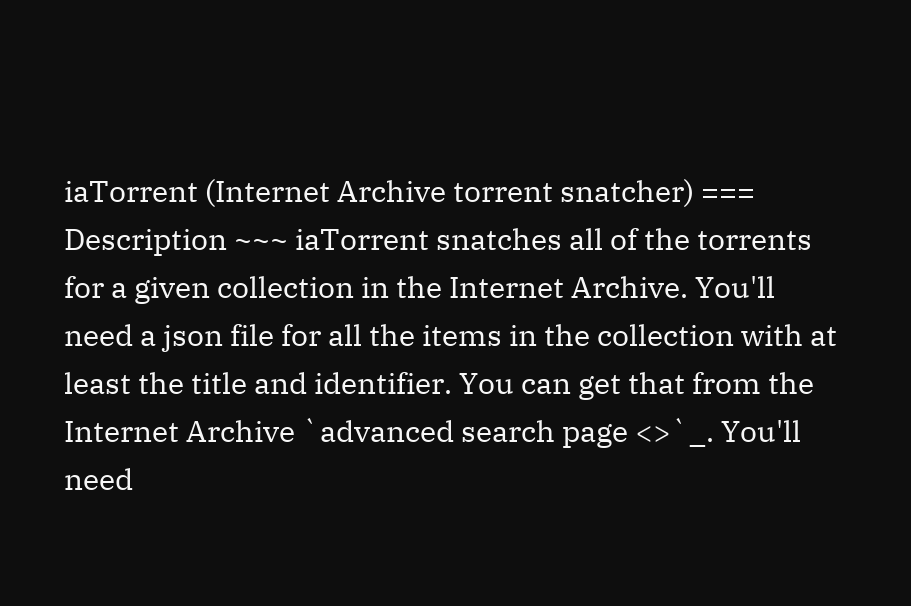iaTorrent (Internet Archive torrent snatcher) === Description ~~~ iaTorrent snatches all of the torrents for a given collection in the Internet Archive. You'll need a json file for all the items in the collection with at least the title and identifier. You can get that from the Internet Archive `advanced search page <>`_. You'll need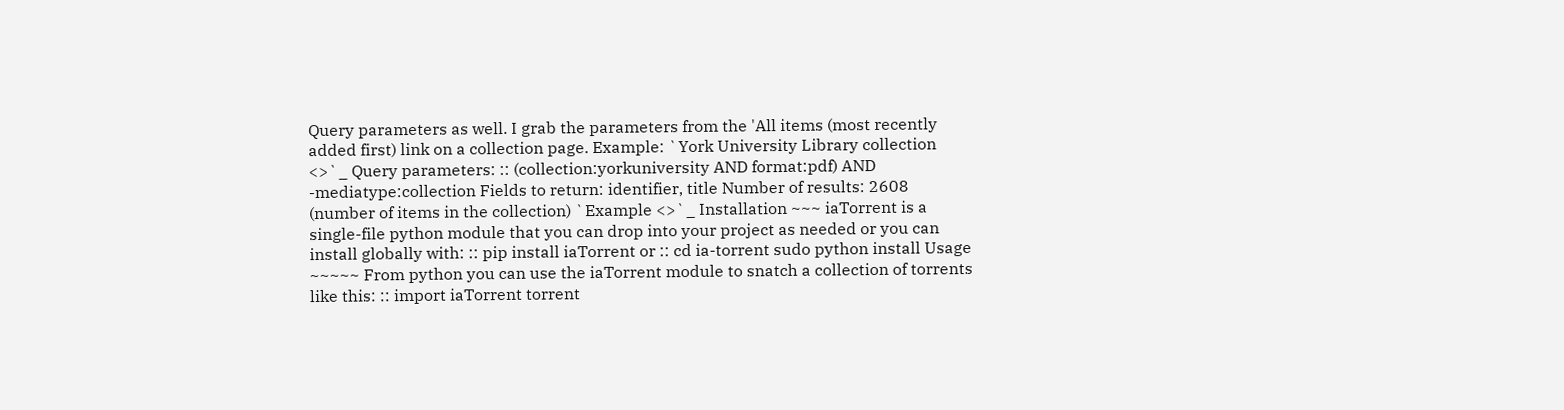Query parameters as well. I grab the parameters from the 'All items (most recently added first) link on a collection page. Example: `York University Library collection <>`_ Query parameters: :: (collection:yorkuniversity AND format:pdf) AND -mediatype:collection Fields to return: identifier, title Number of results: 2608 (number of items in the collection) `Example <>`_ Installation ~~~ iaTorrent is a single-file python module that you can drop into your project as needed or you can install globally with: :: pip install iaTorrent or :: cd ia-torrent sudo python install Usage ~~~~~ From python you can use the iaTorrent module to snatch a collection of torrents like this: :: import iaTorrent torrent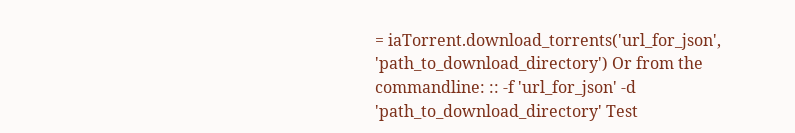= iaTorrent.download_torrents('url_for_json', 'path_to_download_directory') Or from the commandline: :: -f 'url_for_json' -d 'path_to_download_directory' Test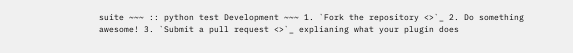suite ~~~ :: python test Development ~~~ 1. `Fork the repository <>`_ 2. Do something awesome! 3. `Submit a pull request <>`_ explianing what your plugin does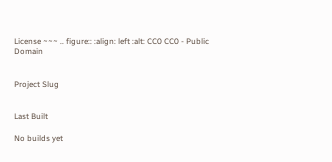License ~~~ .. figure:: :align: left :alt: CC0 CC0 - Public Domain


Project Slug


Last Built

No builds yet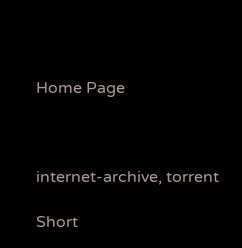Home Page



internet-archive, torrent

Short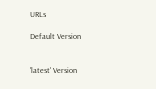URLs

Default Version


'latest' Version